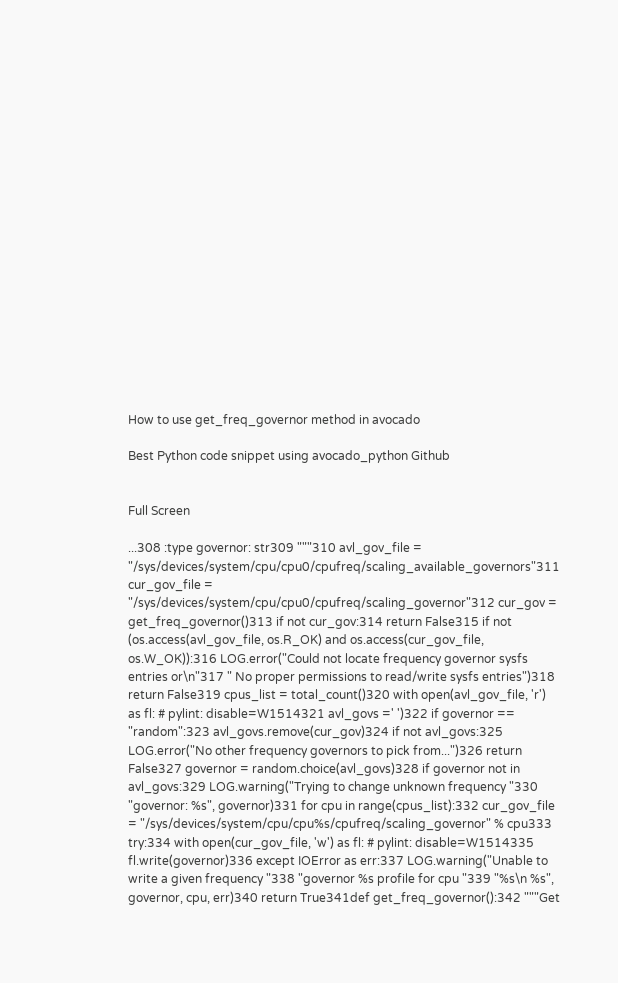How to use get_freq_governor method in avocado

Best Python code snippet using avocado_python Github


Full Screen

...308 :type governor: str309 """310 avl_gov_file = "/sys/devices/system/cpu/cpu0/cpufreq/scaling_available_governors"311 cur_gov_file = "/sys/devices/system/cpu/cpu0/cpufreq/scaling_governor"312 cur_gov = get_freq_governor()313 if not cur_gov:314 return False315 if not (os.access(avl_gov_file, os.R_OK) and os.access(cur_gov_file, os.W_OK)):316 LOG.error("Could not locate frequency governor sysfs entries or\n"317 " No proper permissions to read/write sysfs entries")318 return False319 cpus_list = total_count()320 with open(avl_gov_file, 'r') as fl: # pylint: disable=W1514321 avl_govs =' ')322 if governor == "random":323 avl_govs.remove(cur_gov)324 if not avl_govs:325 LOG.error("No other frequency governors to pick from...")326 return False327 governor = random.choice(avl_govs)328 if governor not in avl_govs:329 LOG.warning("Trying to change unknown frequency "330 "governor: %s", governor)331 for cpu in range(cpus_list):332 cur_gov_file = "/sys/devices/system/cpu/cpu%s/cpufreq/scaling_governor" % cpu333 try:334 with open(cur_gov_file, 'w') as fl: # pylint: disable=W1514335 fl.write(governor)336 except IOError as err:337 LOG.warning("Unable to write a given frequency "338 "governor %s profile for cpu "339 "%s\n %s", governor, cpu, err)340 return True341def get_freq_governor():342 """Get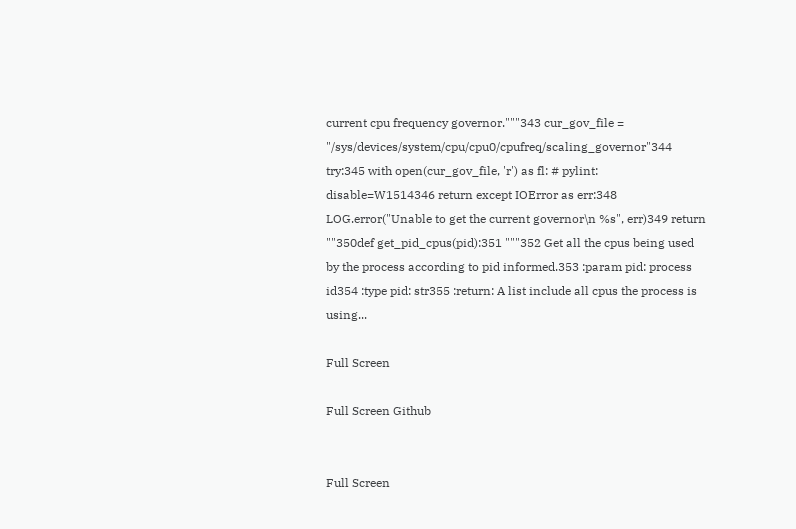current cpu frequency governor."""343 cur_gov_file = "/sys/devices/system/cpu/cpu0/cpufreq/scaling_governor"344 try:345 with open(cur_gov_file, 'r') as fl: # pylint: disable=W1514346 return except IOError as err:348 LOG.error("Unable to get the current governor\n %s", err)349 return ""350def get_pid_cpus(pid):351 """352 Get all the cpus being used by the process according to pid informed.353 :param pid: process id354 :type pid: str355 :return: A list include all cpus the process is using...

Full Screen

Full Screen Github


Full Screen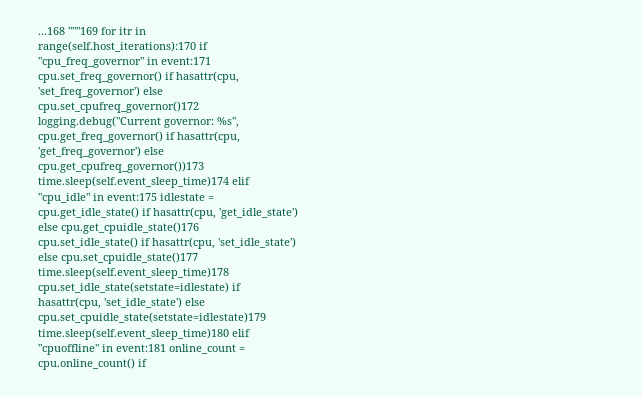...168 """169 for itr in range(self.host_iterations):170 if "cpu_freq_governor" in event:171 cpu.set_freq_governor() if hasattr(cpu, 'set_freq_governor') else cpu.set_cpufreq_governor()172 logging.debug("Current governor: %s", cpu.get_freq_governor() if hasattr(cpu, 'get_freq_governor') else cpu.get_cpufreq_governor())173 time.sleep(self.event_sleep_time)174 elif "cpu_idle" in event:175 idlestate = cpu.get_idle_state() if hasattr(cpu, 'get_idle_state') else cpu.get_cpuidle_state()176 cpu.set_idle_state() if hasattr(cpu, 'set_idle_state') else cpu.set_cpuidle_state()177 time.sleep(self.event_sleep_time)178 cpu.set_idle_state(setstate=idlestate) if hasattr(cpu, 'set_idle_state') else cpu.set_cpuidle_state(setstate=idlestate)179 time.sleep(self.event_sleep_time)180 elif "cpuoffline" in event:181 online_count = cpu.online_count() if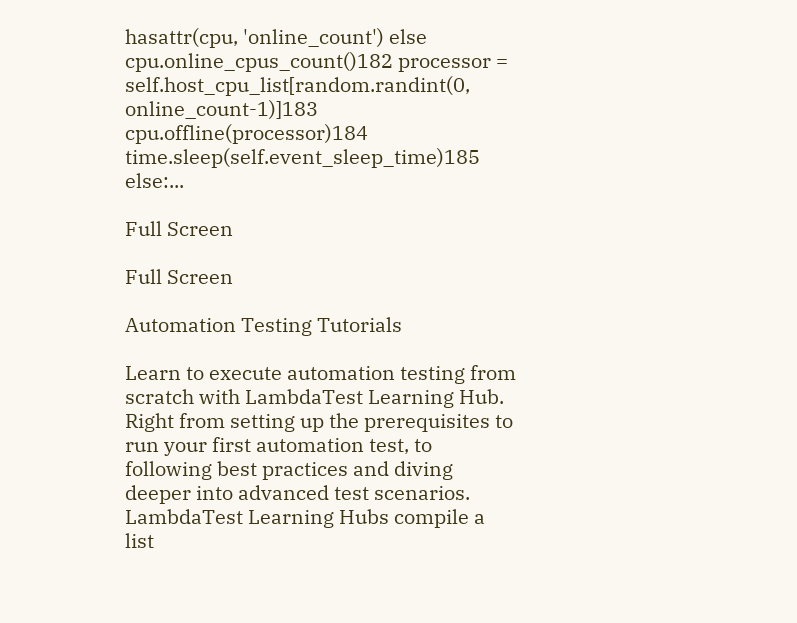hasattr(cpu, 'online_count') else cpu.online_cpus_count()182 processor = self.host_cpu_list[random.randint(0, online_count-1)]183 cpu.offline(processor)184 time.sleep(self.event_sleep_time)185 else:...

Full Screen

Full Screen

Automation Testing Tutorials

Learn to execute automation testing from scratch with LambdaTest Learning Hub. Right from setting up the prerequisites to run your first automation test, to following best practices and diving deeper into advanced test scenarios. LambdaTest Learning Hubs compile a list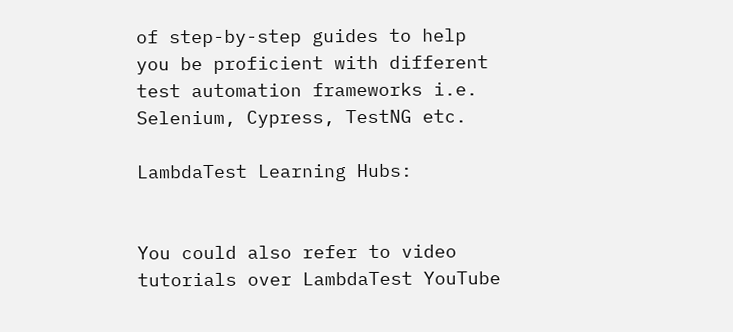of step-by-step guides to help you be proficient with different test automation frameworks i.e. Selenium, Cypress, TestNG etc.

LambdaTest Learning Hubs:


You could also refer to video tutorials over LambdaTest YouTube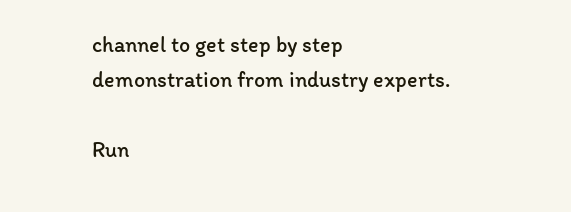channel to get step by step demonstration from industry experts.

Run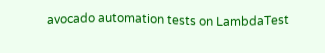avocado automation tests on LambdaTest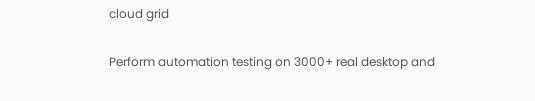cloud grid

Perform automation testing on 3000+ real desktop and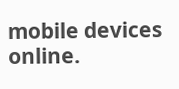mobile devices online.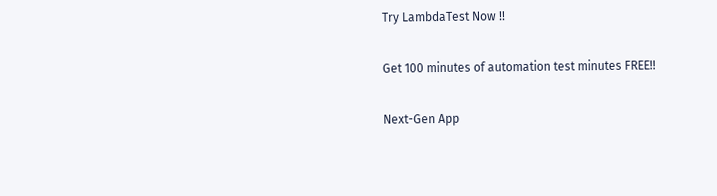Try LambdaTest Now !!

Get 100 minutes of automation test minutes FREE!!

Next-Gen App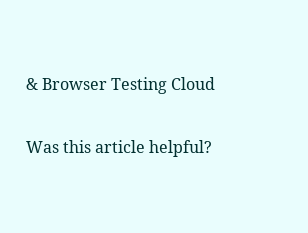& Browser Testing Cloud

Was this article helpful?